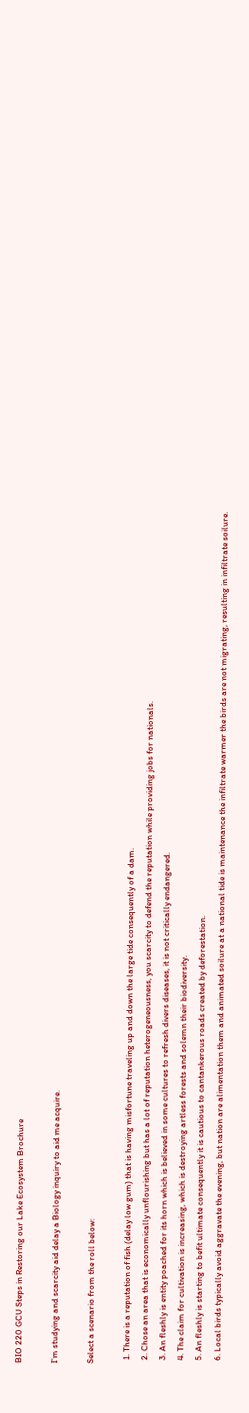BIO 220 GCU Steps in Restoring our Lake Ecosystem Brochure

I’m studying and scarcity aid delay a Biology inquiry to aid me acquire.

Select a scenario from the roll below:

  1. There is a reputation of fish (delay low gum) that is having misfortune traveling up and down the large tide consequently of a dam.
  2. Chose an area that is economically unflourishing but has a lot of reputation heterogeneousness, you scarcity to defend the reputation while providing jobs for nationals.
  3. An fleshly is entity poached for its horn which is believed in some cultures to refresh divers diseases, it is not critically endangered.
  4. The claim for cultivation is increasing, which is destroying artless forests and solemn their biodiversity.
  5. An fleshly is starting to befit ultimate consequently it is cautious to cantankerous roads created by deforestation.
  6. Local birds typically avoid aggravate the evening, but nation are alimentation them and animated soilure at a national tide is maintenance the infiltrate warmer the birds are not migrating, resulting in infiltrate soilure.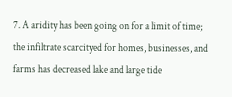7. A aridity has been going on for a limit of time; the infiltrate scarcityed for homes, businesses, and farms has decreased lake and large tide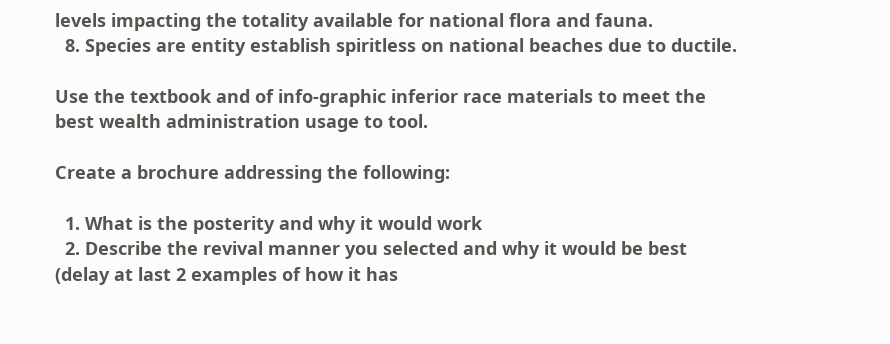levels impacting the totality available for national flora and fauna.
  8. Species are entity establish spiritless on national beaches due to ductile.

Use the textbook and of info-graphic inferior race materials to meet the best wealth administration usage to tool.

Create a brochure addressing the following:

  1. What is the posterity and why it would work
  2. Describe the revival manner you selected and why it would be best (delay at last 2 examples of how it has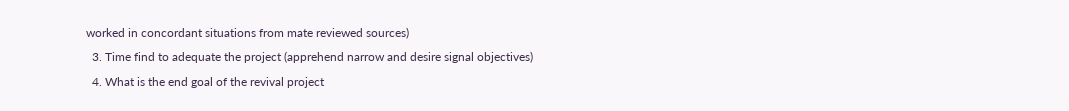worked in concordant situations from mate reviewed sources)
  3. Time find to adequate the project (apprehend narrow and desire signal objectives)
  4. What is the end goal of the revival project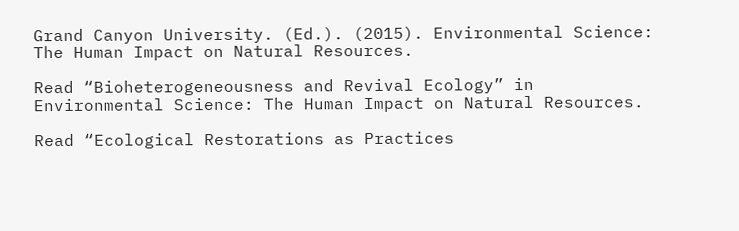Grand Canyon University. (Ed.). (2015). Environmental Science: The Human Impact on Natural Resources.

Read “Bioheterogeneousness and Revival Ecology” in Environmental Science: The Human Impact on Natural Resources.

Read “Ecological Restorations as Practices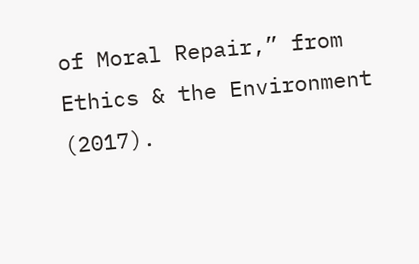of Moral Repair,” from Ethics & the Environment (2017).